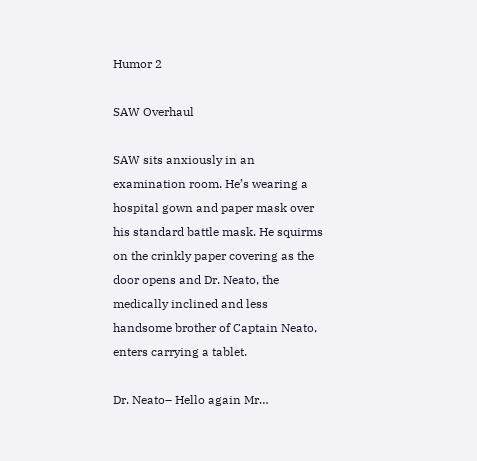Humor 2

SAW Overhaul

SAW sits anxiously in an examination room. He’s wearing a hospital gown and paper mask over his standard battle mask. He squirms on the crinkly paper covering as the door opens and Dr. Neato, the medically inclined and less handsome brother of Captain Neato, enters carrying a tablet.

Dr. Neato– Hello again Mr…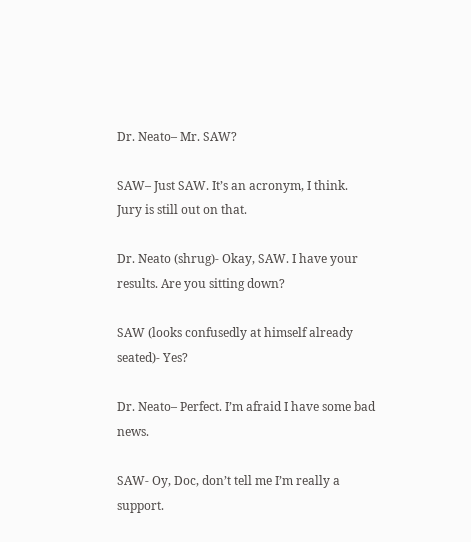Dr. Neato– Mr. SAW?

SAW– Just SAW. It’s an acronym, I think. Jury is still out on that.

Dr. Neato (shrug)- Okay, SAW. I have your results. Are you sitting down?

SAW (looks confusedly at himself already seated)- Yes?

Dr. Neato– Perfect. I’m afraid I have some bad news.

SAW- Oy, Doc, don’t tell me I’m really a support.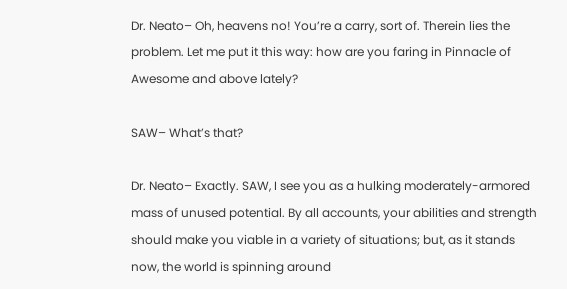Dr. Neato– Oh, heavens no! You’re a carry, sort of. Therein lies the problem. Let me put it this way: how are you faring in Pinnacle of Awesome and above lately?

SAW– What’s that?

Dr. Neato– Exactly. SAW, I see you as a hulking moderately-armored mass of unused potential. By all accounts, your abilities and strength should make you viable in a variety of situations; but, as it stands now, the world is spinning around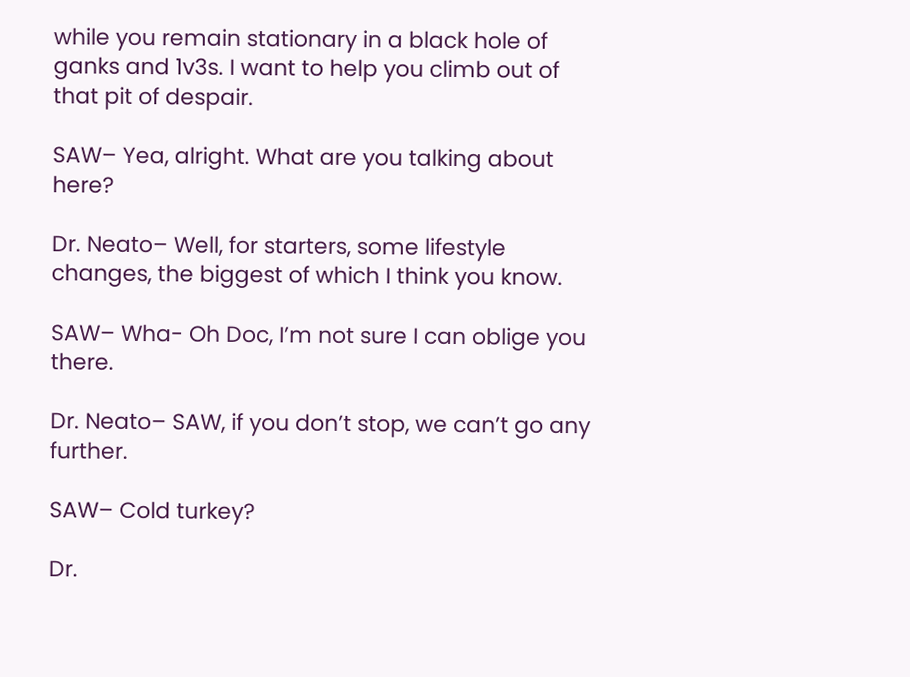while you remain stationary in a black hole of ganks and 1v3s. I want to help you climb out of that pit of despair.

SAW– Yea, alright. What are you talking about here?

Dr. Neato– Well, for starters, some lifestyle changes, the biggest of which I think you know.

SAW– Wha- Oh Doc, I’m not sure I can oblige you there.

Dr. Neato– SAW, if you don’t stop, we can’t go any further.

SAW– Cold turkey?

Dr.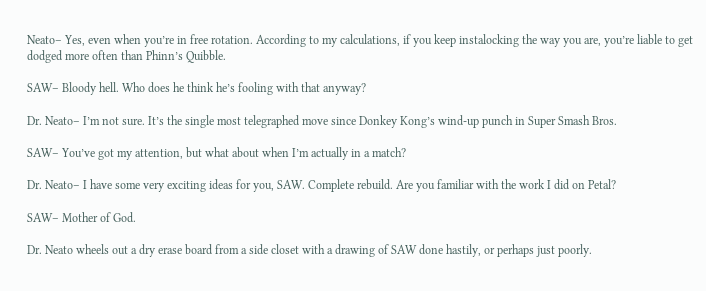Neato– Yes, even when you’re in free rotation. According to my calculations, if you keep instalocking the way you are, you’re liable to get dodged more often than Phinn’s Quibble.

SAW– Bloody hell. Who does he think he’s fooling with that anyway?

Dr. Neato– I’m not sure. It’s the single most telegraphed move since Donkey Kong’s wind-up punch in Super Smash Bros.

SAW– You’ve got my attention, but what about when I’m actually in a match?

Dr. Neato– I have some very exciting ideas for you, SAW. Complete rebuild. Are you familiar with the work I did on Petal?

SAW– Mother of God.

Dr. Neato wheels out a dry erase board from a side closet with a drawing of SAW done hastily, or perhaps just poorly.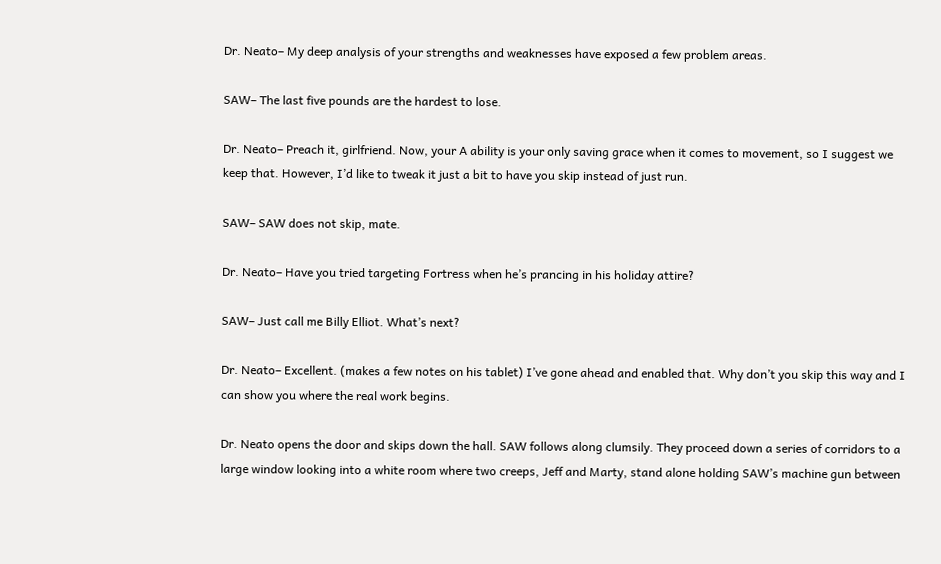Dr. Neato– My deep analysis of your strengths and weaknesses have exposed a few problem areas.

SAW– The last five pounds are the hardest to lose.

Dr. Neato– Preach it, girlfriend. Now, your A ability is your only saving grace when it comes to movement, so I suggest we keep that. However, I’d like to tweak it just a bit to have you skip instead of just run.

SAW– SAW does not skip, mate.

Dr. Neato– Have you tried targeting Fortress when he’s prancing in his holiday attire?

SAW– Just call me Billy Elliot. What’s next?

Dr. Neato– Excellent. (makes a few notes on his tablet) I’ve gone ahead and enabled that. Why don’t you skip this way and I can show you where the real work begins.

Dr. Neato opens the door and skips down the hall. SAW follows along clumsily. They proceed down a series of corridors to a large window looking into a white room where two creeps, Jeff and Marty, stand alone holding SAW’s machine gun between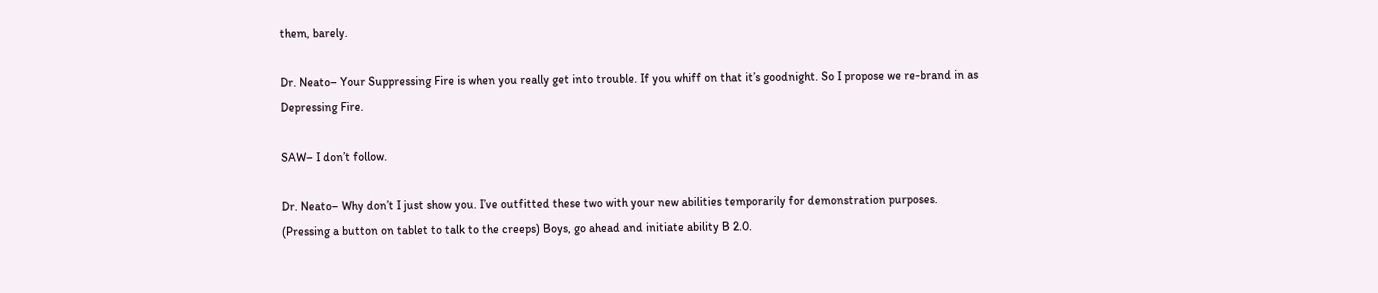them, barely.

Dr. Neato– Your Suppressing Fire is when you really get into trouble. If you whiff on that it’s goodnight. So I propose we re-brand in as Depressing Fire.

SAW– I don’t follow.

Dr. Neato– Why don’t I just show you. I’ve outfitted these two with your new abilities temporarily for demonstration purposes. (Pressing a button on tablet to talk to the creeps) Boys, go ahead and initiate ability B 2.0.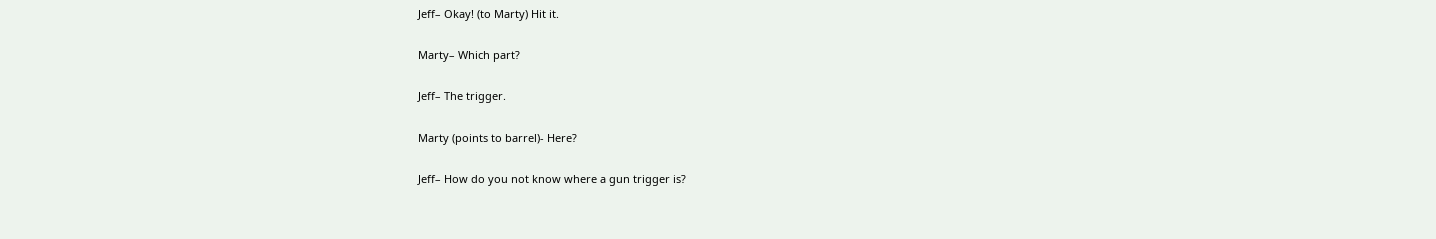Jeff– Okay! (to Marty) Hit it.

Marty– Which part?

Jeff– The trigger.

Marty (points to barrel)- Here?

Jeff– How do you not know where a gun trigger is?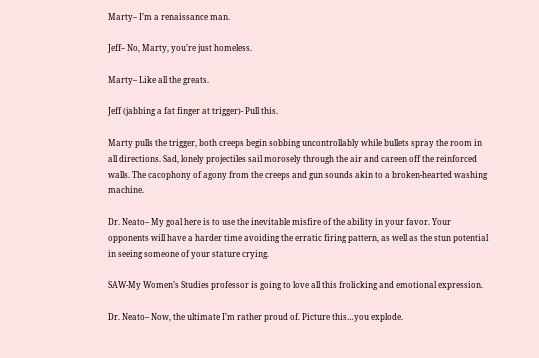Marty– I’m a renaissance man.

Jeff– No, Marty, you’re just homeless.

Marty– Like all the greats.

Jeff (jabbing a fat finger at trigger)- Pull this.

Marty pulls the trigger, both creeps begin sobbing uncontrollably while bullets spray the room in all directions. Sad, lonely projectiles sail morosely through the air and careen off the reinforced walls. The cacophony of agony from the creeps and gun sounds akin to a broken-hearted washing machine.

Dr. Neato– My goal here is to use the inevitable misfire of the ability in your favor. Your opponents will have a harder time avoiding the erratic firing pattern, as well as the stun potential in seeing someone of your stature crying.

SAW-My Women’s Studies professor is going to love all this frolicking and emotional expression.

Dr. Neato– Now, the ultimate I’m rather proud of. Picture this…you explode.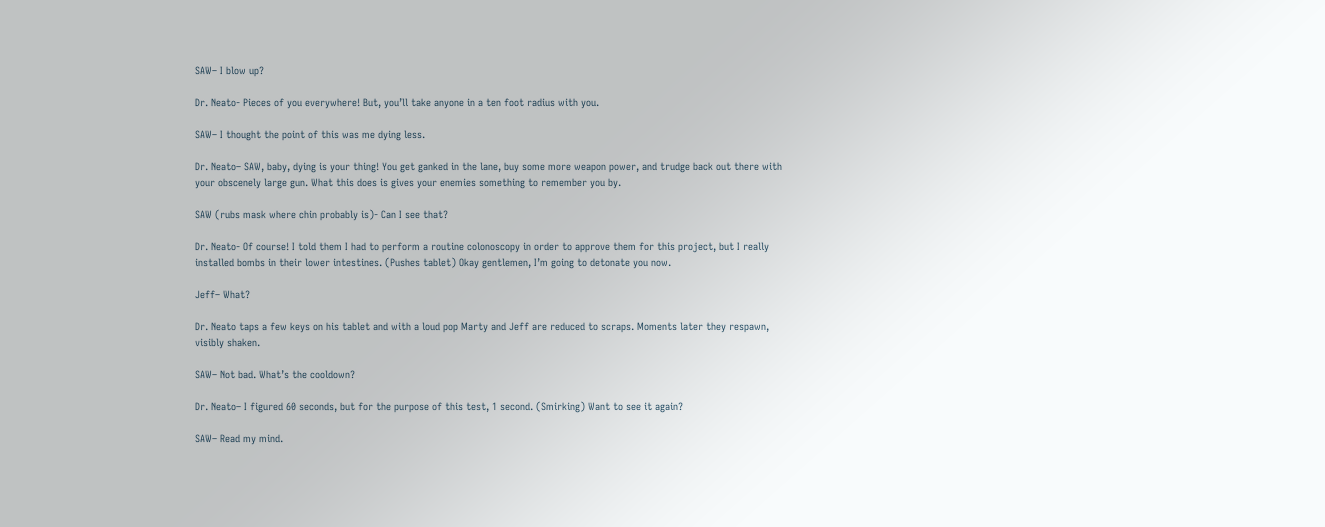SAW– I blow up?

Dr. Neato- Pieces of you everywhere! But, you’ll take anyone in a ten foot radius with you.

SAW– I thought the point of this was me dying less.

Dr. Neato– SAW, baby, dying is your thing! You get ganked in the lane, buy some more weapon power, and trudge back out there with your obscenely large gun. What this does is gives your enemies something to remember you by.

SAW (rubs mask where chin probably is)- Can I see that?

Dr. Neato- Of course! I told them I had to perform a routine colonoscopy in order to approve them for this project, but I really installed bombs in their lower intestines. (Pushes tablet) Okay gentlemen, I’m going to detonate you now.

Jeff– What?

Dr. Neato taps a few keys on his tablet and with a loud pop Marty and Jeff are reduced to scraps. Moments later they respawn, visibly shaken.

SAW– Not bad. What’s the cooldown?

Dr. Neato– I figured 60 seconds, but for the purpose of this test, 1 second. (Smirking) Want to see it again?

SAW– Read my mind.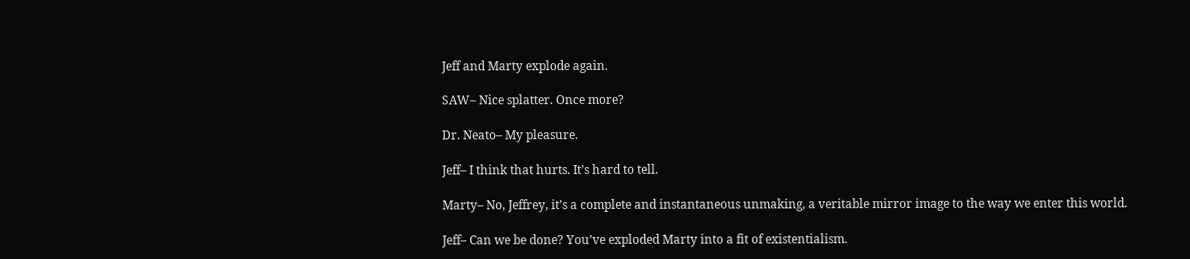Jeff and Marty explode again.

SAW– Nice splatter. Once more?

Dr. Neato– My pleasure.

Jeff– I think that hurts. It’s hard to tell.

Marty– No, Jeffrey, it’s a complete and instantaneous unmaking, a veritable mirror image to the way we enter this world.

Jeff– Can we be done? You’ve exploded Marty into a fit of existentialism.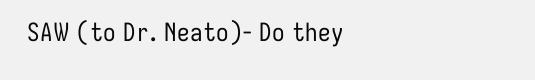SAW (to Dr. Neato)- Do they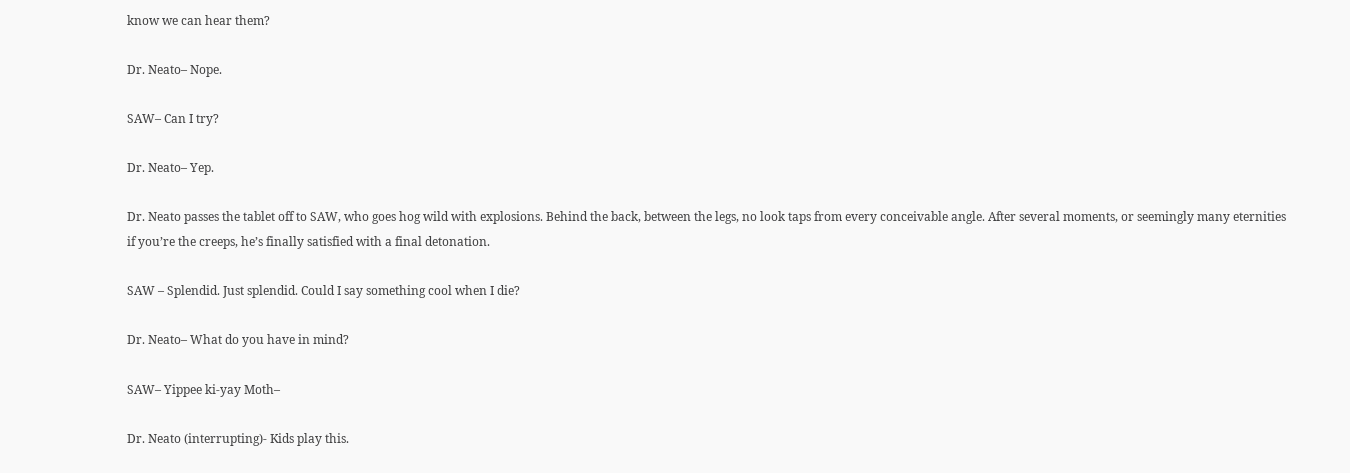know we can hear them?

Dr. Neato– Nope.

SAW– Can I try?

Dr. Neato– Yep.

Dr. Neato passes the tablet off to SAW, who goes hog wild with explosions. Behind the back, between the legs, no look taps from every conceivable angle. After several moments, or seemingly many eternities if you’re the creeps, he’s finally satisfied with a final detonation.

SAW – Splendid. Just splendid. Could I say something cool when I die?

Dr. Neato– What do you have in mind?

SAW– Yippee ki-yay Moth–

Dr. Neato (interrupting)- Kids play this.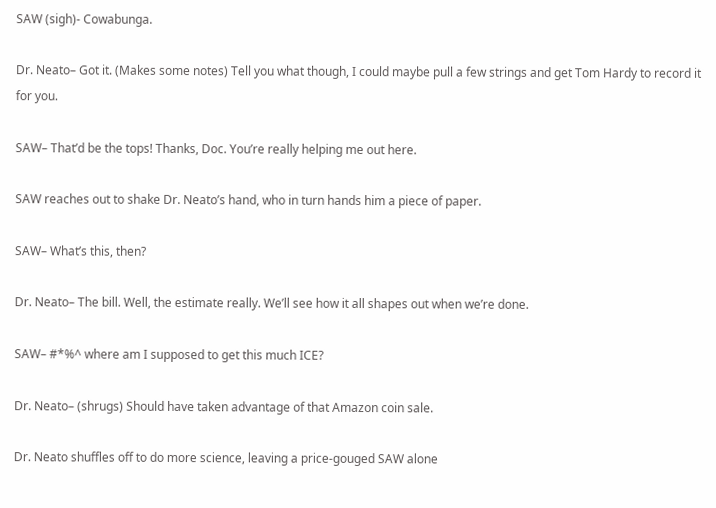SAW (sigh)- Cowabunga.

Dr. Neato– Got it. (Makes some notes) Tell you what though, I could maybe pull a few strings and get Tom Hardy to record it for you.

SAW– That’d be the tops! Thanks, Doc. You’re really helping me out here.

SAW reaches out to shake Dr. Neato’s hand, who in turn hands him a piece of paper.

SAW– What’s this, then?

Dr. Neato– The bill. Well, the estimate really. We’ll see how it all shapes out when we’re done.

SAW– #*%^ where am I supposed to get this much ICE?

Dr. Neato– (shrugs) Should have taken advantage of that Amazon coin sale.

Dr. Neato shuffles off to do more science, leaving a price-gouged SAW alone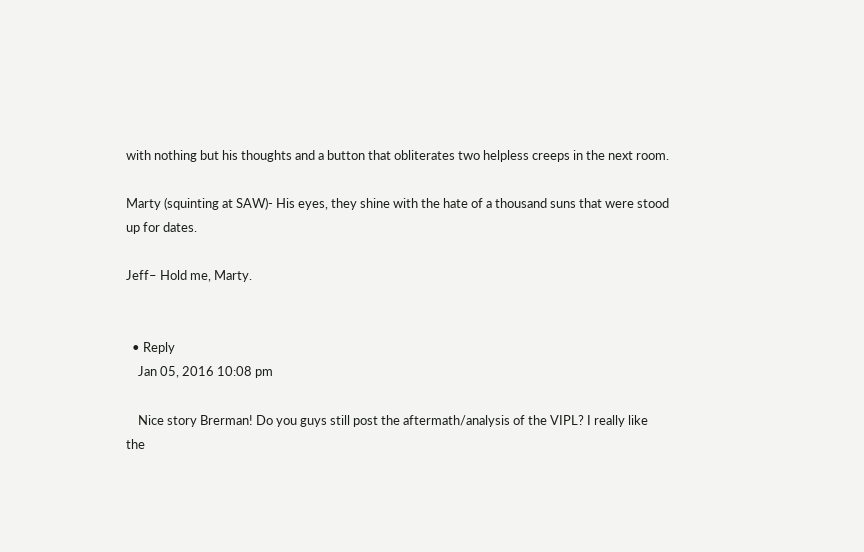with nothing but his thoughts and a button that obliterates two helpless creeps in the next room.

Marty (squinting at SAW)- His eyes, they shine with the hate of a thousand suns that were stood up for dates.

Jeff– Hold me, Marty.


  • Reply
    Jan 05, 2016 10:08 pm

    Nice story Brerman! Do you guys still post the aftermath/analysis of the VIPL? I really like the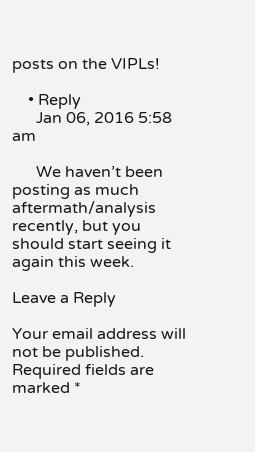posts on the VIPLs!

    • Reply
      Jan 06, 2016 5:58 am

      We haven’t been posting as much aftermath/analysis recently, but you should start seeing it again this week.

Leave a Reply

Your email address will not be published. Required fields are marked *